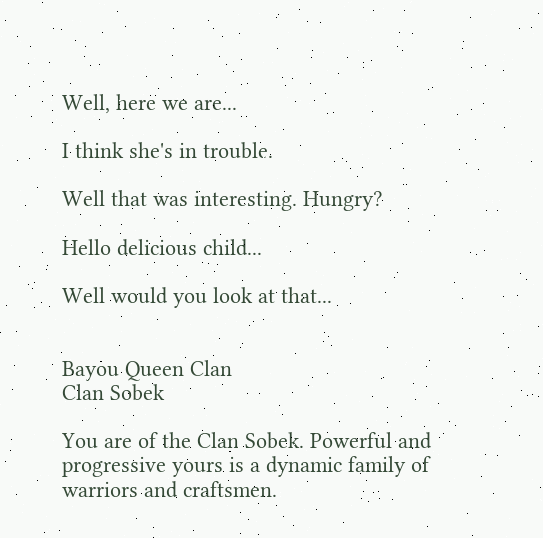Well, here we are...

I think she's in trouble.

Well that was interesting. Hungry?

Hello delicious child...

Well would you look at that...


Bayou Queen Clan
Clan Sobek

You are of the Clan Sobek. Powerful and progressive yours is a dynamic family of warriors and craftsmen.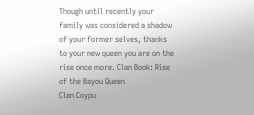Though until recently your family was considered a shadow of your former selves, thanks to your new queen you are on the rise once more. Clan Book: Rise of the Bayou Queen
Clan Coypu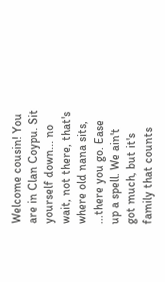Welcome cousin! You are in Clan Coypu. Sit yourself down... no wait, not there, that's where old nana sits, ...there you go. Ease up a spell. We ain't got much, but it's family that counts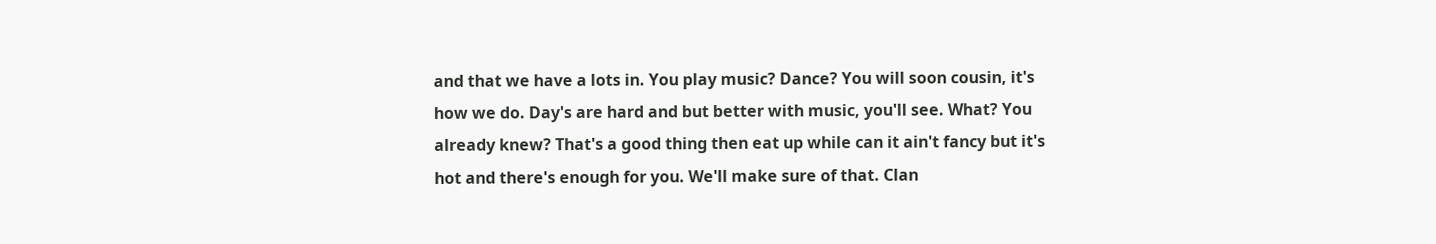and that we have a lots in. You play music? Dance? You will soon cousin, it's how we do. Day's are hard and but better with music, you'll see. What? You already knew? That's a good thing then eat up while can it ain't fancy but it's hot and there's enough for you. We'll make sure of that. Clan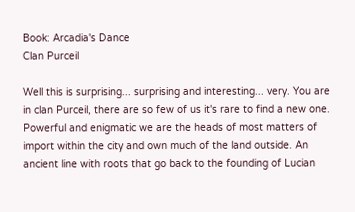Book: Arcadia's Dance
Clan Purceil

Well this is surprising... surprising and interesting... very. You are in clan Purceil, there are so few of us it's rare to find a new one. Powerful and enigmatic we are the heads of most matters of import within the city and own much of the land outside. An ancient line with roots that go back to the founding of Lucian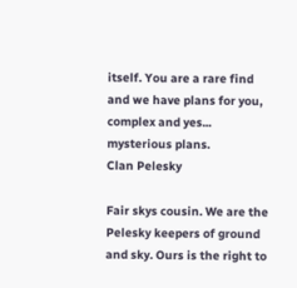itself. You are a rare find and we have plans for you, complex and yes... mysterious plans.
Clan Pelesky

Fair skys cousin. We are the Pelesky keepers of ground and sky. Ours is the right to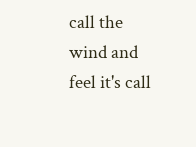call the wind and feel it's call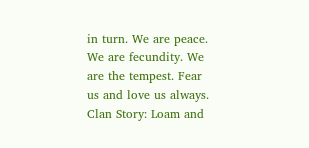in turn. We are peace. We are fecundity. We are the tempest. Fear us and love us always. Clan Story: Loam and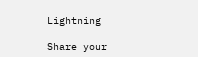Lightning

Share your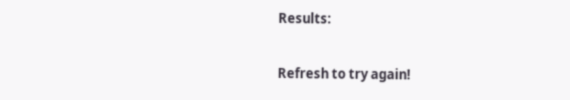Results:

Refresh to try again!